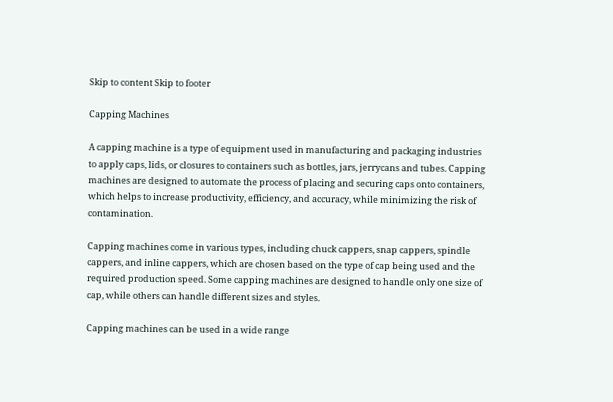Skip to content Skip to footer

Capping Machines

A capping machine is a type of equipment used in manufacturing and packaging industries to apply caps, lids, or closures to containers such as bottles, jars, jerrycans and tubes. Capping machines are designed to automate the process of placing and securing caps onto containers, which helps to increase productivity, efficiency, and accuracy, while minimizing the risk of contamination.

Capping machines come in various types, including chuck cappers, snap cappers, spindle cappers, and inline cappers, which are chosen based on the type of cap being used and the required production speed. Some capping machines are designed to handle only one size of cap, while others can handle different sizes and styles.

Capping machines can be used in a wide range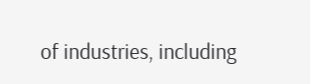of industries, including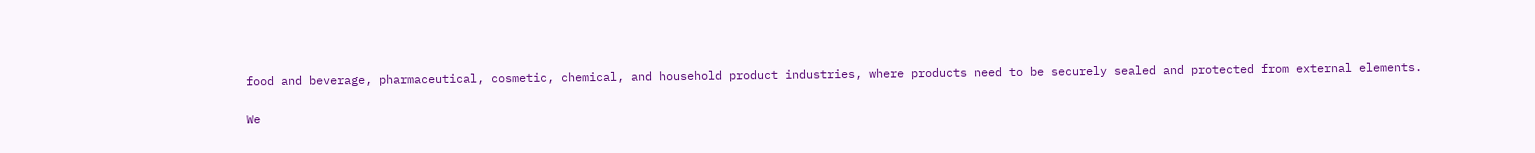food and beverage, pharmaceutical, cosmetic, chemical, and household product industries, where products need to be securely sealed and protected from external elements.

We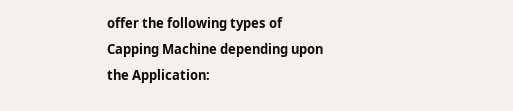offer the following types of Capping Machine depending upon the Application: